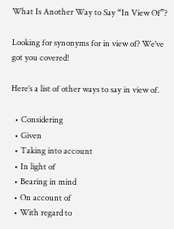What Is Another Way to Say “In View Of”?

Looking for synonyms for in view of? We’ve got you covered!

Here’s a list of other ways to say in view of.

  • Considering
  • Given
  • Taking into account
  • In light of
  • Bearing in mind
  • On account of
  • With regard to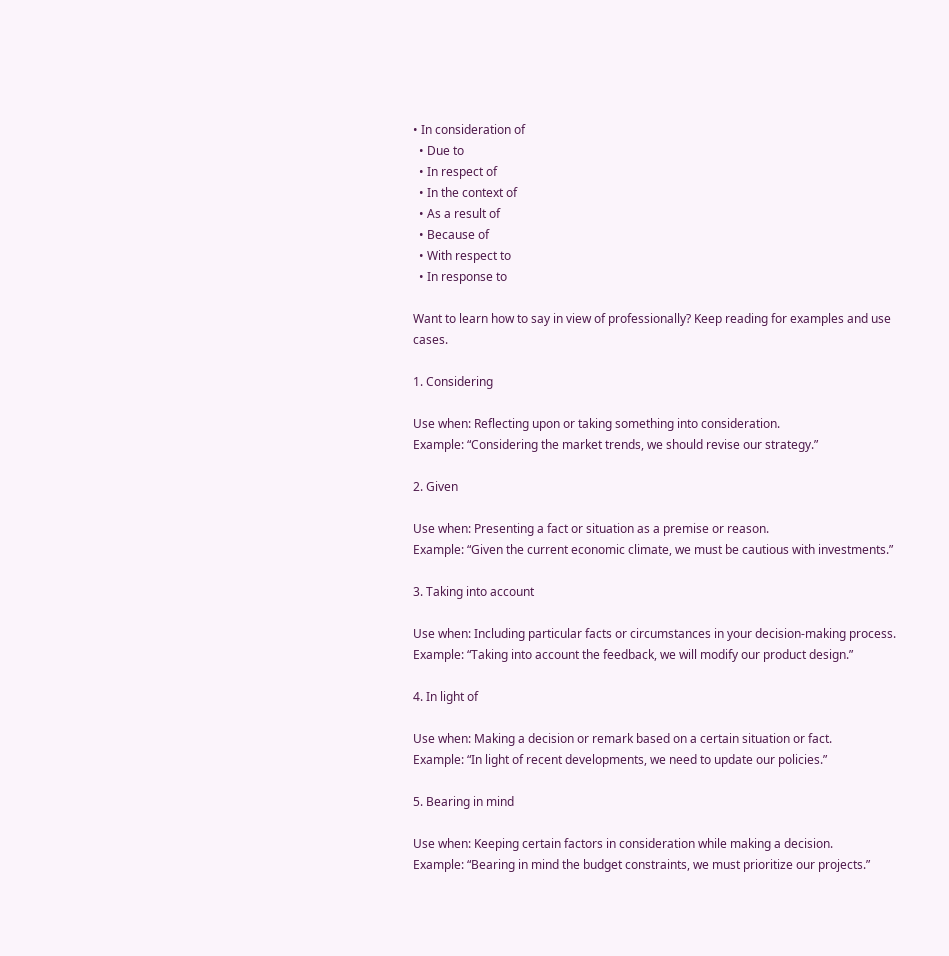• In consideration of
  • Due to
  • In respect of
  • In the context of
  • As a result of
  • Because of
  • With respect to
  • In response to

Want to learn how to say in view of professionally? Keep reading for examples and use cases.

1. Considering

Use when: Reflecting upon or taking something into consideration.
Example: “Considering the market trends, we should revise our strategy.”

2. Given

Use when: Presenting a fact or situation as a premise or reason.
Example: “Given the current economic climate, we must be cautious with investments.”

3. Taking into account

Use when: Including particular facts or circumstances in your decision-making process.
Example: “Taking into account the feedback, we will modify our product design.”

4. In light of

Use when: Making a decision or remark based on a certain situation or fact.
Example: “In light of recent developments, we need to update our policies.”

5. Bearing in mind

Use when: Keeping certain factors in consideration while making a decision.
Example: “Bearing in mind the budget constraints, we must prioritize our projects.”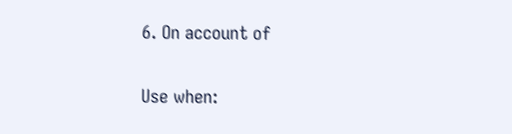6. On account of

Use when: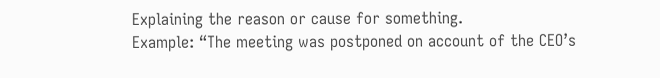Explaining the reason or cause for something.
Example: “The meeting was postponed on account of the CEO’s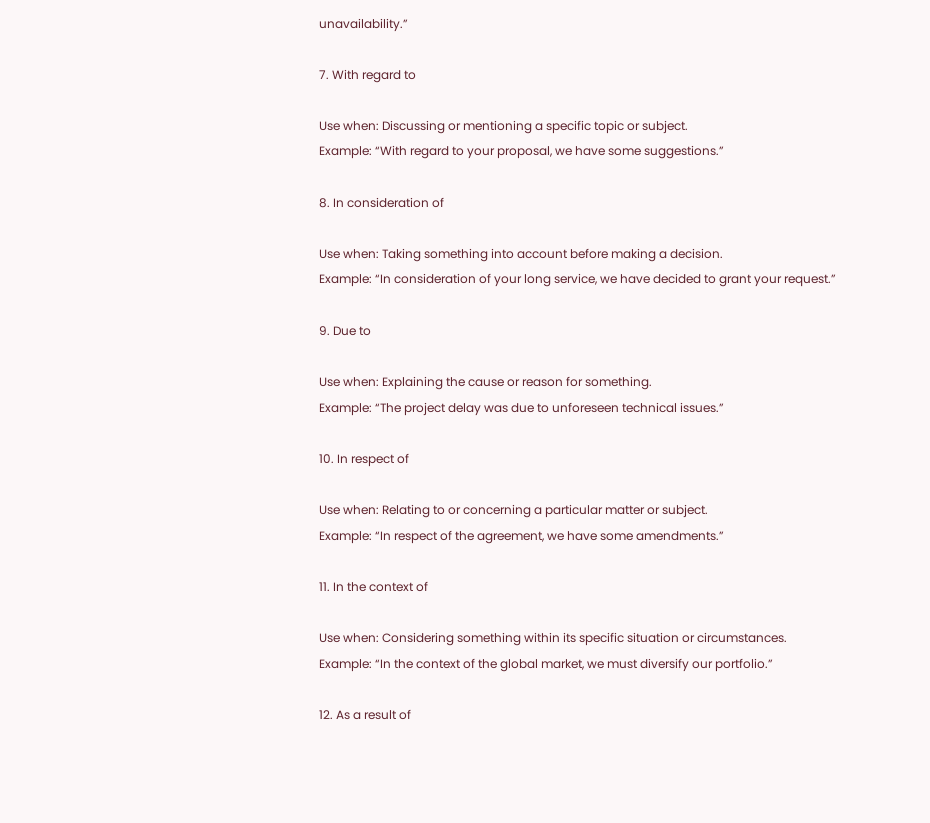unavailability.”

7. With regard to

Use when: Discussing or mentioning a specific topic or subject.
Example: “With regard to your proposal, we have some suggestions.”

8. In consideration of

Use when: Taking something into account before making a decision.
Example: “In consideration of your long service, we have decided to grant your request.”

9. Due to

Use when: Explaining the cause or reason for something.
Example: “The project delay was due to unforeseen technical issues.”

10. In respect of

Use when: Relating to or concerning a particular matter or subject.
Example: “In respect of the agreement, we have some amendments.”

11. In the context of

Use when: Considering something within its specific situation or circumstances.
Example: “In the context of the global market, we must diversify our portfolio.”

12. As a result of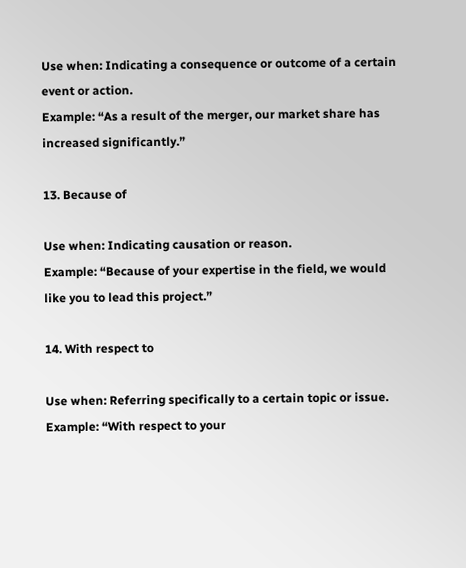Use when: Indicating a consequence or outcome of a certain event or action.
Example: “As a result of the merger, our market share has increased significantly.”

13. Because of

Use when: Indicating causation or reason.
Example: “Because of your expertise in the field, we would like you to lead this project.”

14. With respect to

Use when: Referring specifically to a certain topic or issue.
Example: “With respect to your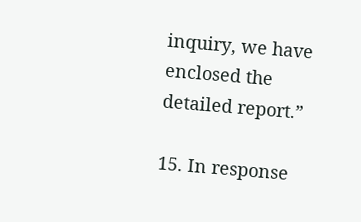inquiry, we have enclosed the detailed report.”

15. In response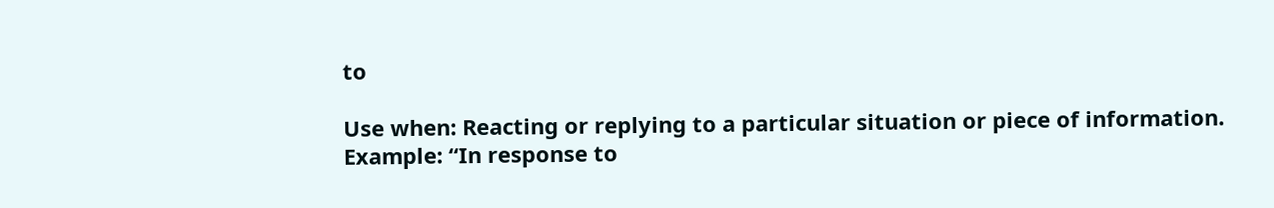to

Use when: Reacting or replying to a particular situation or piece of information.
Example: “In response to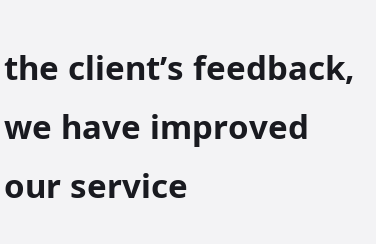the client’s feedback, we have improved our service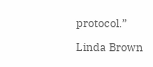protocol.”

Linda Brown